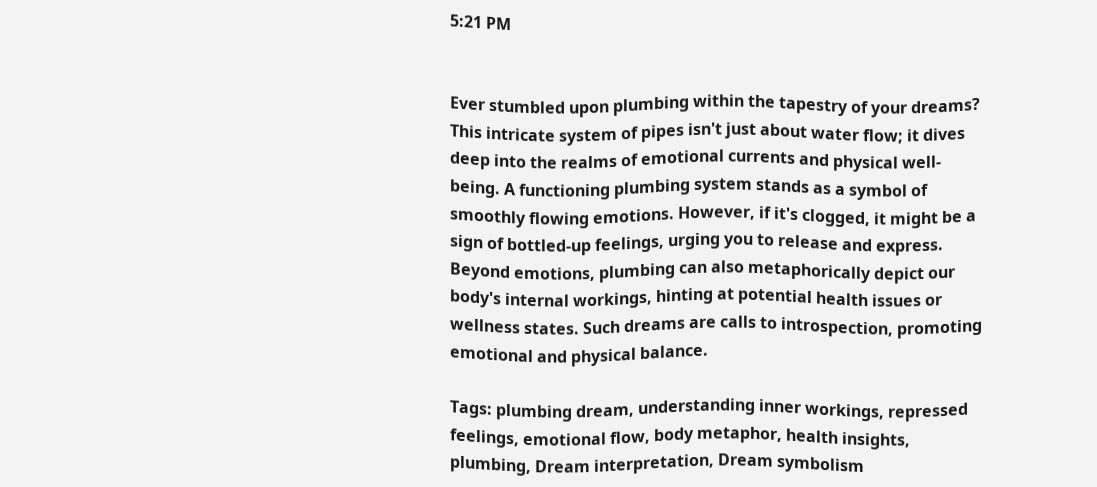5:21 PM


Ever stumbled upon plumbing within the tapestry of your dreams? This intricate system of pipes isn't just about water flow; it dives deep into the realms of emotional currents and physical well-being. A functioning plumbing system stands as a symbol of smoothly flowing emotions. However, if it's clogged, it might be a sign of bottled-up feelings, urging you to release and express. Beyond emotions, plumbing can also metaphorically depict our body's internal workings, hinting at potential health issues or wellness states. Such dreams are calls to introspection, promoting emotional and physical balance.

Tags: plumbing dream, understanding inner workings, repressed feelings, emotional flow, body metaphor, health insights, plumbing, Dream interpretation, Dream symbolism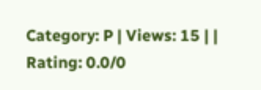Category: P | Views: 15 | | Rating: 0.0/0